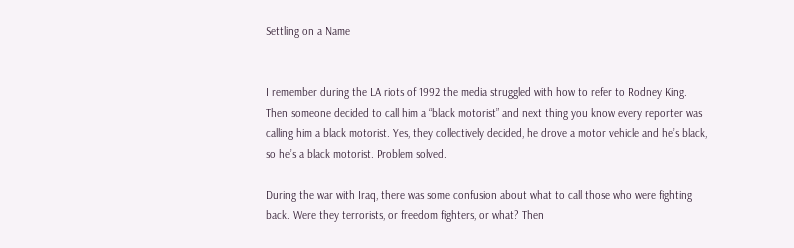Settling on a Name


I remember during the LA riots of 1992 the media struggled with how to refer to Rodney King. Then someone decided to call him a “black motorist” and next thing you know every reporter was calling him a black motorist. Yes, they collectively decided, he drove a motor vehicle and he’s black, so he’s a black motorist. Problem solved.

During the war with Iraq, there was some confusion about what to call those who were fighting back. Were they terrorists, or freedom fighters, or what? Then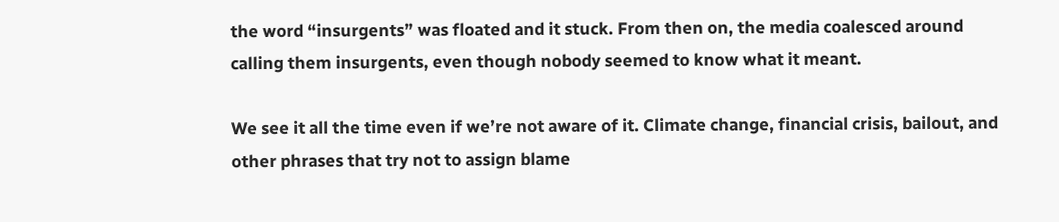the word “insurgents” was floated and it stuck. From then on, the media coalesced around calling them insurgents, even though nobody seemed to know what it meant.

We see it all the time even if we’re not aware of it. Climate change, financial crisis, bailout, and other phrases that try not to assign blame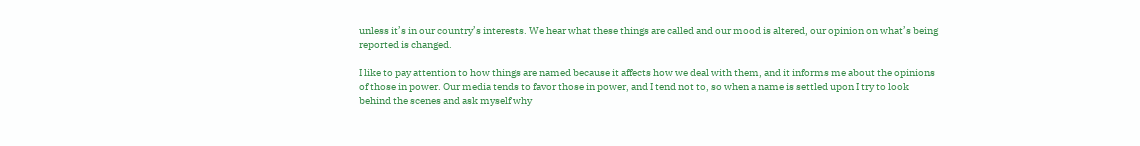unless it’s in our country’s interests. We hear what these things are called and our mood is altered, our opinion on what’s being reported is changed.

I like to pay attention to how things are named because it affects how we deal with them, and it informs me about the opinions of those in power. Our media tends to favor those in power, and I tend not to, so when a name is settled upon I try to look behind the scenes and ask myself why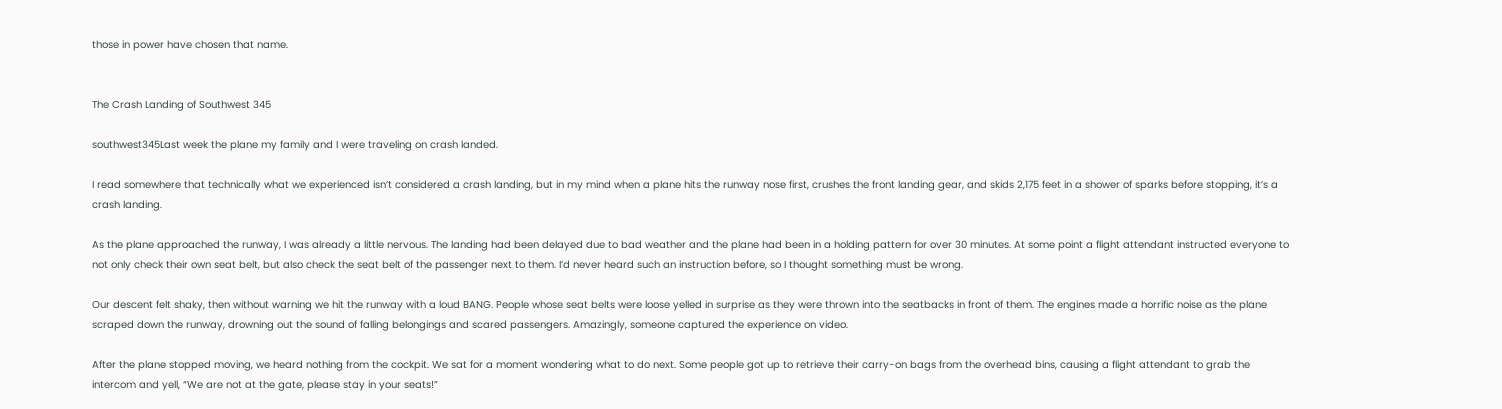those in power have chosen that name.


The Crash Landing of Southwest 345

southwest345Last week the plane my family and I were traveling on crash landed.

I read somewhere that technically what we experienced isn’t considered a crash landing, but in my mind when a plane hits the runway nose first, crushes the front landing gear, and skids 2,175 feet in a shower of sparks before stopping, it’s a crash landing.

As the plane approached the runway, I was already a little nervous. The landing had been delayed due to bad weather and the plane had been in a holding pattern for over 30 minutes. At some point a flight attendant instructed everyone to not only check their own seat belt, but also check the seat belt of the passenger next to them. I’d never heard such an instruction before, so I thought something must be wrong.

Our descent felt shaky, then without warning we hit the runway with a loud BANG. People whose seat belts were loose yelled in surprise as they were thrown into the seatbacks in front of them. The engines made a horrific noise as the plane scraped down the runway, drowning out the sound of falling belongings and scared passengers. Amazingly, someone captured the experience on video.

After the plane stopped moving, we heard nothing from the cockpit. We sat for a moment wondering what to do next. Some people got up to retrieve their carry-on bags from the overhead bins, causing a flight attendant to grab the intercom and yell, “We are not at the gate, please stay in your seats!”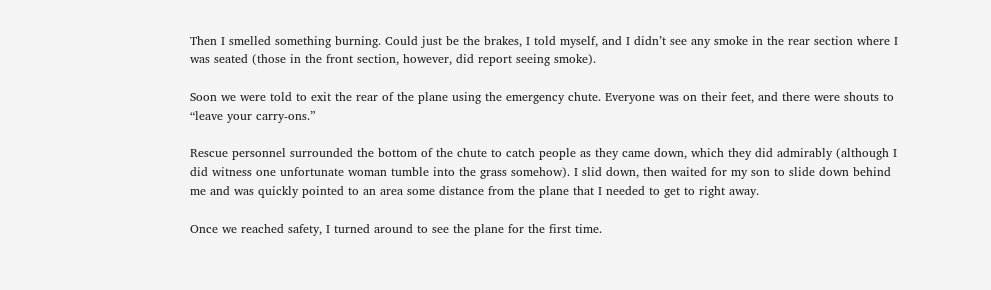Then I smelled something burning. Could just be the brakes, I told myself, and I didn’t see any smoke in the rear section where I was seated (those in the front section, however, did report seeing smoke).

Soon we were told to exit the rear of the plane using the emergency chute. Everyone was on their feet, and there were shouts to “leave your carry-ons.”

Rescue personnel surrounded the bottom of the chute to catch people as they came down, which they did admirably (although I did witness one unfortunate woman tumble into the grass somehow). I slid down, then waited for my son to slide down behind me and was quickly pointed to an area some distance from the plane that I needed to get to right away.

Once we reached safety, I turned around to see the plane for the first time.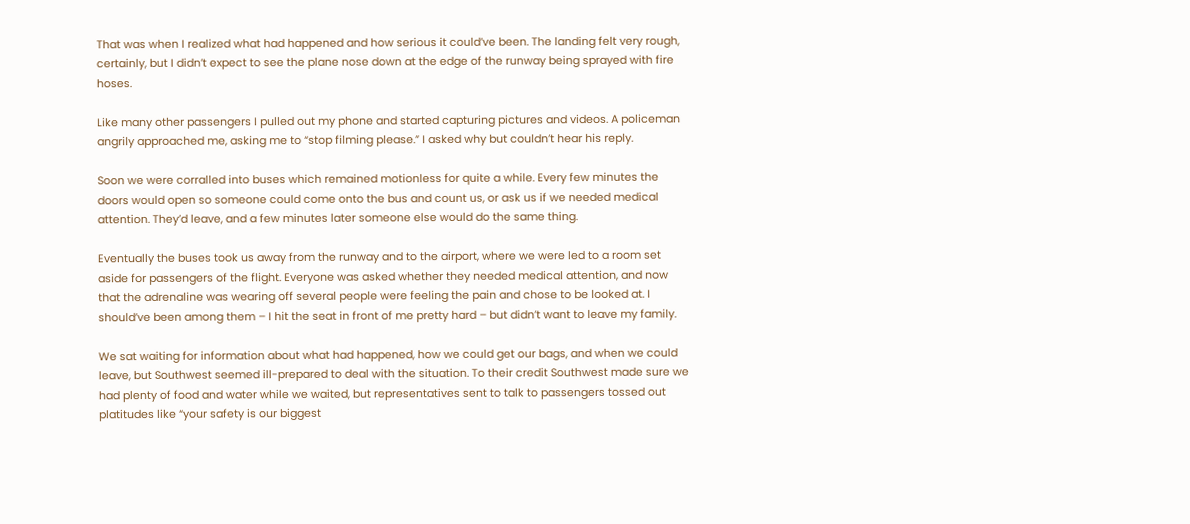That was when I realized what had happened and how serious it could’ve been. The landing felt very rough, certainly, but I didn’t expect to see the plane nose down at the edge of the runway being sprayed with fire hoses.

Like many other passengers I pulled out my phone and started capturing pictures and videos. A policeman angrily approached me, asking me to “stop filming please.” I asked why but couldn’t hear his reply.

Soon we were corralled into buses which remained motionless for quite a while. Every few minutes the doors would open so someone could come onto the bus and count us, or ask us if we needed medical attention. They’d leave, and a few minutes later someone else would do the same thing.

Eventually the buses took us away from the runway and to the airport, where we were led to a room set aside for passengers of the flight. Everyone was asked whether they needed medical attention, and now that the adrenaline was wearing off several people were feeling the pain and chose to be looked at. I should’ve been among them – I hit the seat in front of me pretty hard – but didn’t want to leave my family.

We sat waiting for information about what had happened, how we could get our bags, and when we could leave, but Southwest seemed ill-prepared to deal with the situation. To their credit Southwest made sure we had plenty of food and water while we waited, but representatives sent to talk to passengers tossed out platitudes like “your safety is our biggest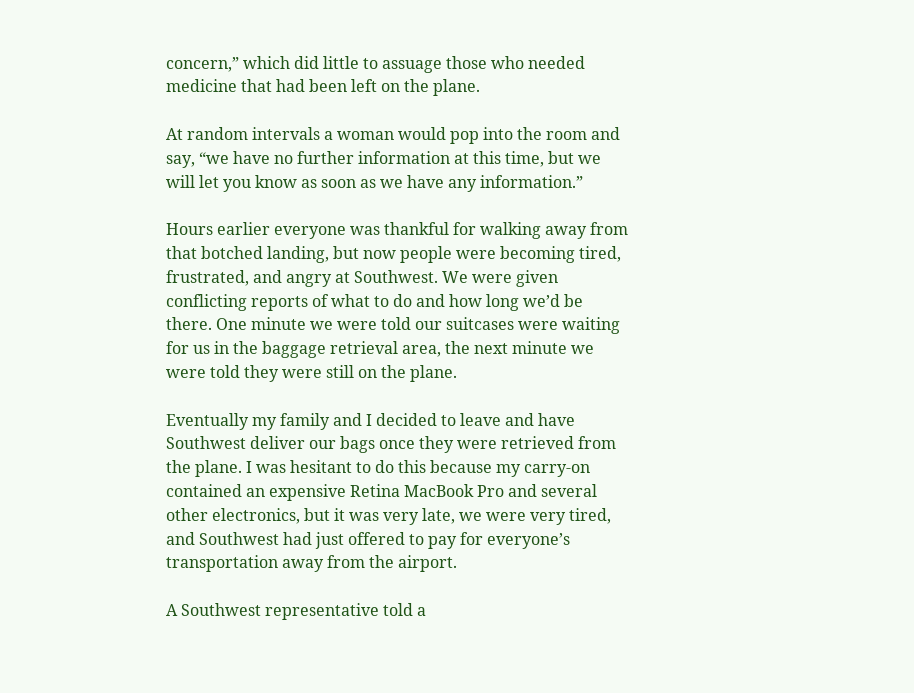concern,” which did little to assuage those who needed medicine that had been left on the plane.

At random intervals a woman would pop into the room and say, “we have no further information at this time, but we will let you know as soon as we have any information.”

Hours earlier everyone was thankful for walking away from that botched landing, but now people were becoming tired, frustrated, and angry at Southwest. We were given conflicting reports of what to do and how long we’d be there. One minute we were told our suitcases were waiting for us in the baggage retrieval area, the next minute we were told they were still on the plane.

Eventually my family and I decided to leave and have Southwest deliver our bags once they were retrieved from the plane. I was hesitant to do this because my carry-on contained an expensive Retina MacBook Pro and several other electronics, but it was very late, we were very tired, and Southwest had just offered to pay for everyone’s transportation away from the airport.

A Southwest representative told a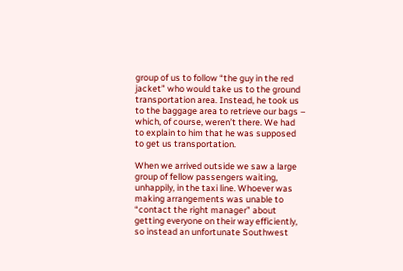group of us to follow “the guy in the red jacket” who would take us to the ground transportation area. Instead, he took us to the baggage area to retrieve our bags – which, of course, weren’t there. We had to explain to him that he was supposed to get us transportation.

When we arrived outside we saw a large group of fellow passengers waiting, unhappily, in the taxi line. Whoever was making arrangements was unable to “contact the right manager” about getting everyone on their way efficiently, so instead an unfortunate Southwest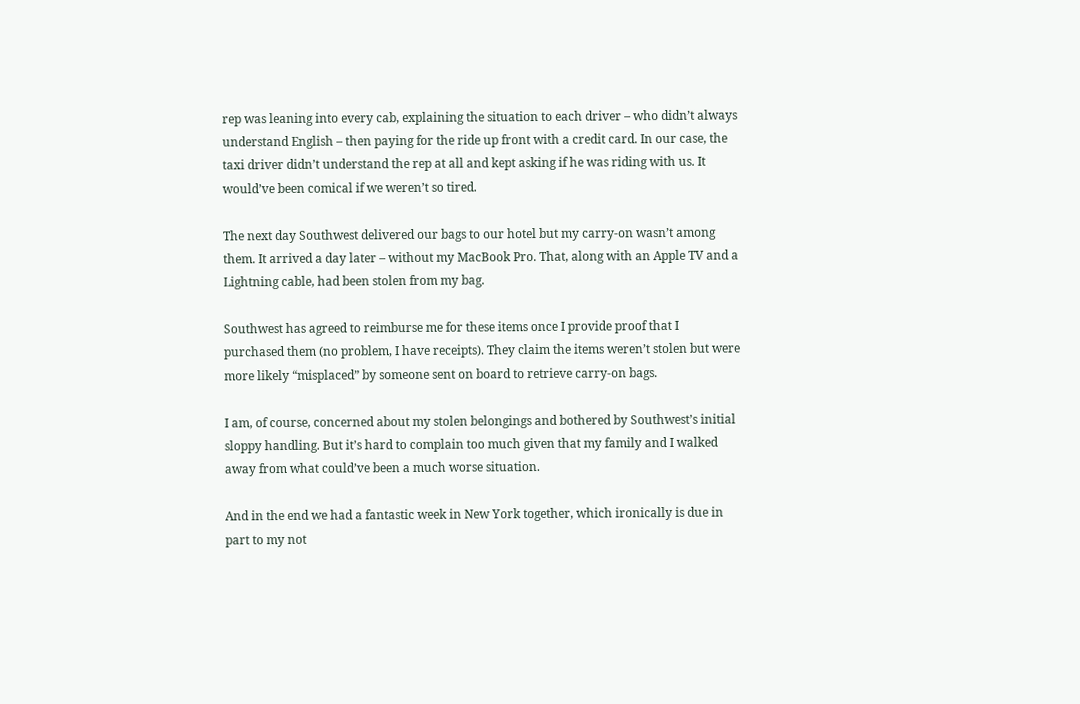rep was leaning into every cab, explaining the situation to each driver – who didn’t always understand English – then paying for the ride up front with a credit card. In our case, the taxi driver didn’t understand the rep at all and kept asking if he was riding with us. It would’ve been comical if we weren’t so tired.

The next day Southwest delivered our bags to our hotel but my carry-on wasn’t among them. It arrived a day later – without my MacBook Pro. That, along with an Apple TV and a Lightning cable, had been stolen from my bag.

Southwest has agreed to reimburse me for these items once I provide proof that I purchased them (no problem, I have receipts). They claim the items weren’t stolen but were more likely “misplaced” by someone sent on board to retrieve carry-on bags.

I am, of course, concerned about my stolen belongings and bothered by Southwest’s initial sloppy handling. But it’s hard to complain too much given that my family and I walked away from what could’ve been a much worse situation.

And in the end we had a fantastic week in New York together, which ironically is due in part to my not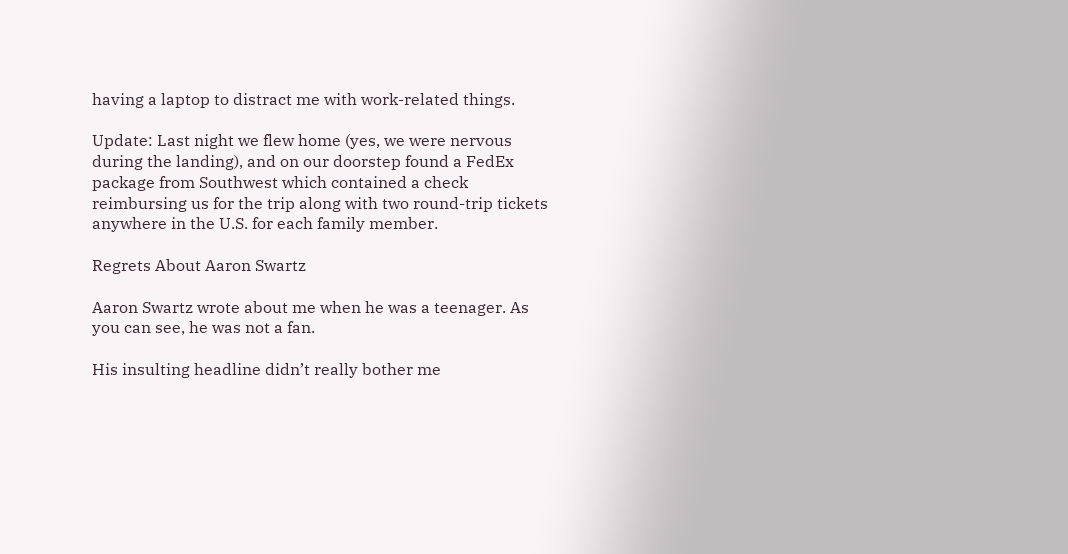having a laptop to distract me with work-related things.

Update: Last night we flew home (yes, we were nervous during the landing), and on our doorstep found a FedEx package from Southwest which contained a check reimbursing us for the trip along with two round-trip tickets anywhere in the U.S. for each family member.

Regrets About Aaron Swartz

Aaron Swartz wrote about me when he was a teenager. As you can see, he was not a fan.

His insulting headline didn’t really bother me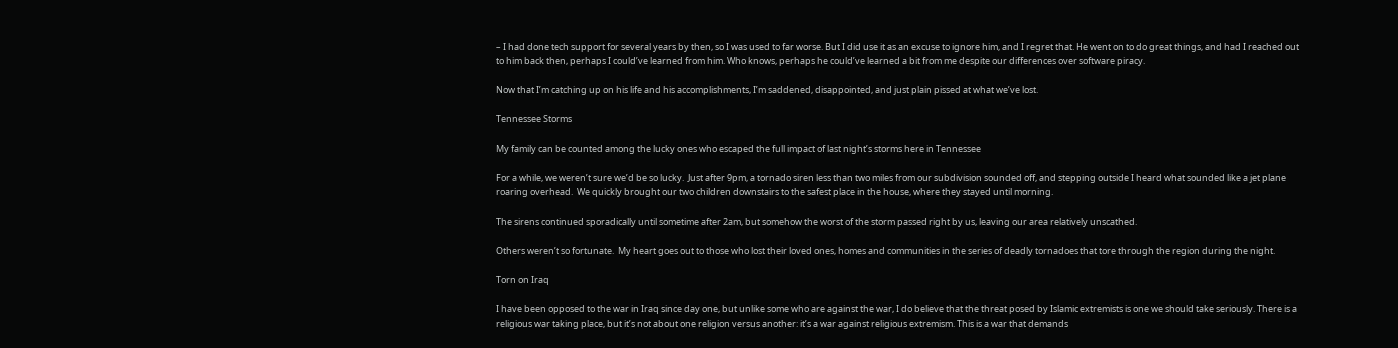– I had done tech support for several years by then, so I was used to far worse. But I did use it as an excuse to ignore him, and I regret that. He went on to do great things, and had I reached out to him back then, perhaps I could’ve learned from him. Who knows, perhaps he could’ve learned a bit from me despite our differences over software piracy.

Now that I’m catching up on his life and his accomplishments, I’m saddened, disappointed, and just plain pissed at what we’ve lost.

Tennessee Storms

My family can be counted among the lucky ones who escaped the full impact of last night’s storms here in Tennessee

For a while, we weren’t sure we’d be so lucky.  Just after 9pm, a tornado siren less than two miles from our subdivision sounded off, and stepping outside I heard what sounded like a jet plane roaring overhead.  We quickly brought our two children downstairs to the safest place in the house, where they stayed until morning.

The sirens continued sporadically until sometime after 2am, but somehow the worst of the storm passed right by us, leaving our area relatively unscathed.

Others weren’t so fortunate.  My heart goes out to those who lost their loved ones, homes and communities in the series of deadly tornadoes that tore through the region during the night.

Torn on Iraq

I have been opposed to the war in Iraq since day one, but unlike some who are against the war, I do believe that the threat posed by Islamic extremists is one we should take seriously. There is a religious war taking place, but it’s not about one religion versus another: it’s a war against religious extremism. This is a war that demands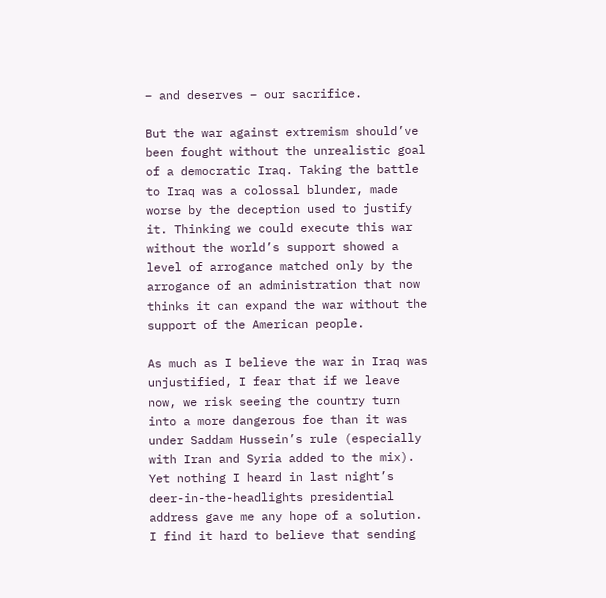– and deserves – our sacrifice.

But the war against extremism should’ve been fought without the unrealistic goal of a democratic Iraq. Taking the battle to Iraq was a colossal blunder, made worse by the deception used to justify it. Thinking we could execute this war without the world’s support showed a level of arrogance matched only by the arrogance of an administration that now thinks it can expand the war without the support of the American people.

As much as I believe the war in Iraq was unjustified, I fear that if we leave now, we risk seeing the country turn into a more dangerous foe than it was under Saddam Hussein’s rule (especially with Iran and Syria added to the mix). Yet nothing I heard in last night’s deer-in-the-headlights presidential address gave me any hope of a solution. I find it hard to believe that sending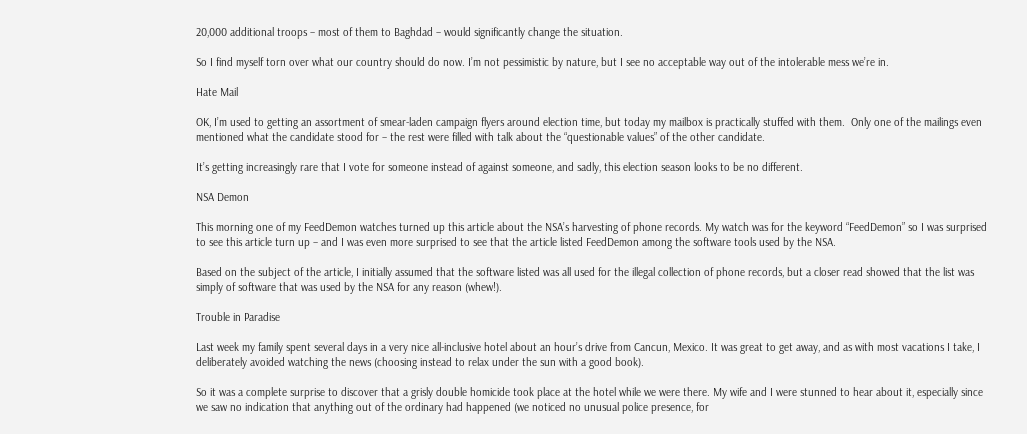20,000 additional troops – most of them to Baghdad – would significantly change the situation.

So I find myself torn over what our country should do now. I’m not pessimistic by nature, but I see no acceptable way out of the intolerable mess we’re in.

Hate Mail

OK, I’m used to getting an assortment of smear-laden campaign flyers around election time, but today my mailbox is practically stuffed with them.  Only one of the mailings even mentioned what the candidate stood for – the rest were filled with talk about the “questionable values” of the other candidate.

It’s getting increasingly rare that I vote for someone instead of against someone, and sadly, this election season looks to be no different.

NSA Demon

This morning one of my FeedDemon watches turned up this article about the NSA’s harvesting of phone records. My watch was for the keyword “FeedDemon” so I was surprised to see this article turn up – and I was even more surprised to see that the article listed FeedDemon among the software tools used by the NSA.

Based on the subject of the article, I initially assumed that the software listed was all used for the illegal collection of phone records, but a closer read showed that the list was simply of software that was used by the NSA for any reason (whew!).

Trouble in Paradise

Last week my family spent several days in a very nice all-inclusive hotel about an hour’s drive from Cancun, Mexico. It was great to get away, and as with most vacations I take, I deliberately avoided watching the news (choosing instead to relax under the sun with a good book).

So it was a complete surprise to discover that a grisly double homicide took place at the hotel while we were there. My wife and I were stunned to hear about it, especially since we saw no indication that anything out of the ordinary had happened (we noticed no unusual police presence, for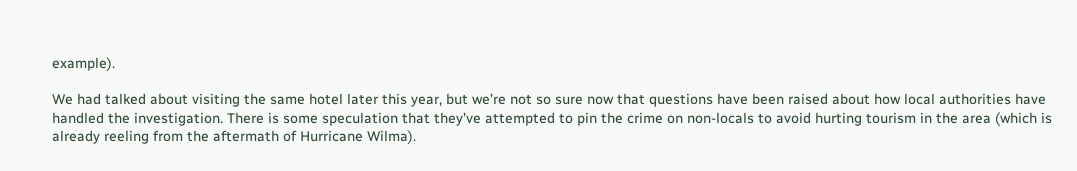example).

We had talked about visiting the same hotel later this year, but we’re not so sure now that questions have been raised about how local authorities have handled the investigation. There is some speculation that they’ve attempted to pin the crime on non-locals to avoid hurting tourism in the area (which is already reeling from the aftermath of Hurricane Wilma).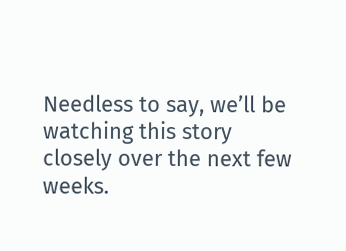Needless to say, we’ll be watching this story closely over the next few weeks.